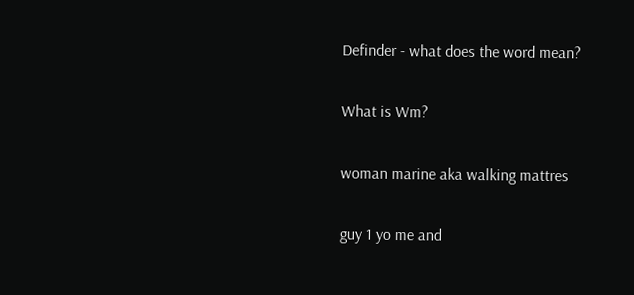Definder - what does the word mean?

What is Wm?

woman marine aka walking mattres

guy 1 yo me and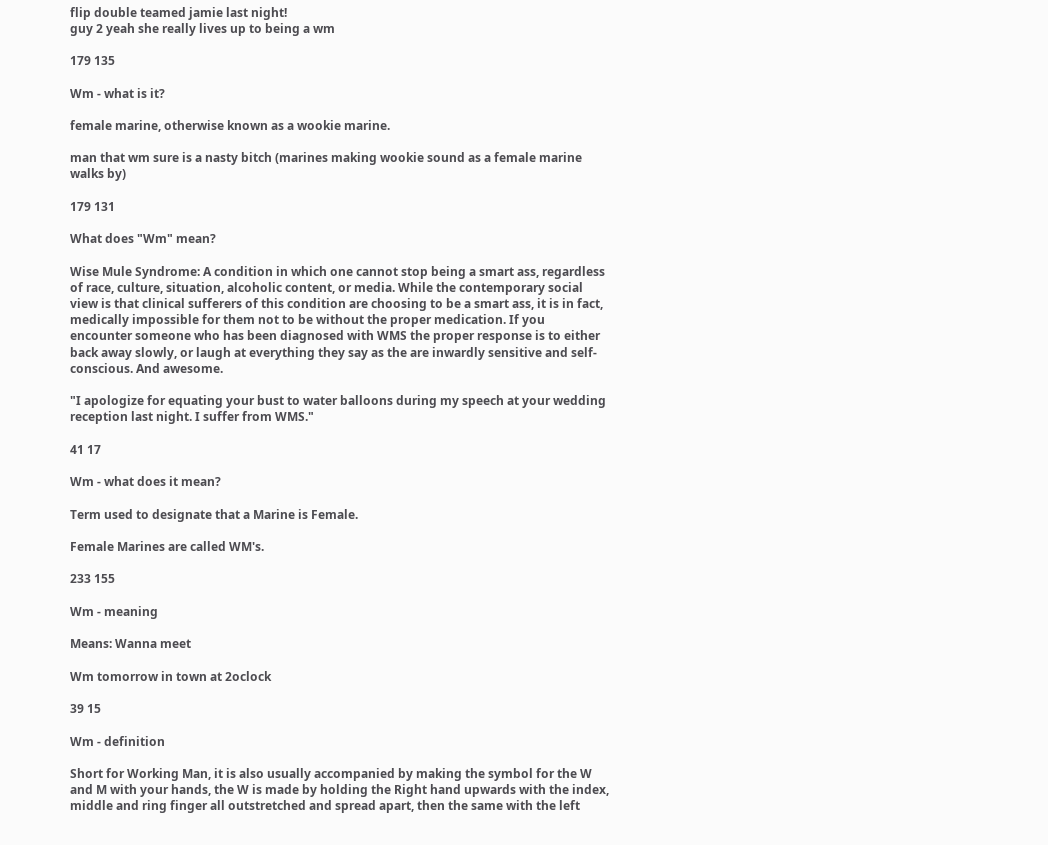flip double teamed jamie last night!
guy 2 yeah she really lives up to being a wm

179 135

Wm - what is it?

female marine, otherwise known as a wookie marine.

man that wm sure is a nasty bitch (marines making wookie sound as a female marine walks by)

179 131

What does "Wm" mean?

Wise Mule Syndrome: A condition in which one cannot stop being a smart ass, regardless of race, culture, situation, alcoholic content, or media. While the contemporary social view is that clinical sufferers of this condition are choosing to be a smart ass, it is in fact, medically impossible for them not to be without the proper medication. If you encounter someone who has been diagnosed with WMS the proper response is to either back away slowly, or laugh at everything they say as the are inwardly sensitive and self-conscious. And awesome.

"I apologize for equating your bust to water balloons during my speech at your wedding reception last night. I suffer from WMS."

41 17

Wm - what does it mean?

Term used to designate that a Marine is Female.

Female Marines are called WM's.

233 155

Wm - meaning

Means: Wanna meet

Wm tomorrow in town at 2oclock

39 15

Wm - definition

Short for Working Man, it is also usually accompanied by making the symbol for the W and M with your hands, the W is made by holding the Right hand upwards with the index, middle and ring finger all outstretched and spread apart, then the same with the left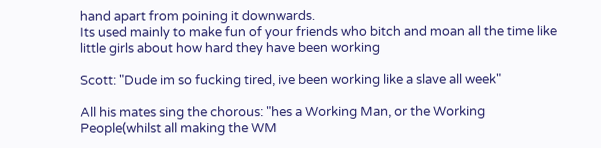hand apart from poining it downwards.
Its used mainly to make fun of your friends who bitch and moan all the time like little girls about how hard they have been working

Scott: "Dude im so fucking tired, ive been working like a slave all week"

All his mates sing the chorous: "hes a Working Man, or the Working People(whilst all making the WM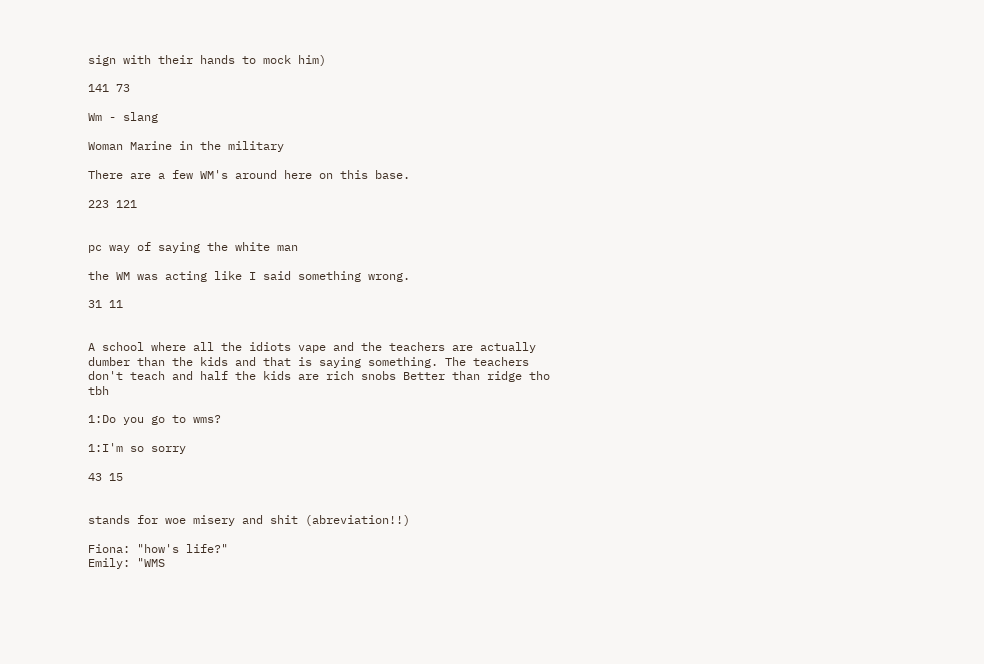sign with their hands to mock him)

141 73

Wm - slang

Woman Marine in the military

There are a few WM's around here on this base.

223 121


pc way of saying the white man

the WM was acting like I said something wrong.

31 11


A school where all the idiots vape and the teachers are actually dumber than the kids and that is saying something. The teachers don't teach and half the kids are rich snobs Better than ridge tho tbh

1:Do you go to wms?

1:I'm so sorry

43 15


stands for woe misery and shit (abreviation!!)

Fiona: "how's life?"
Emily: "WMS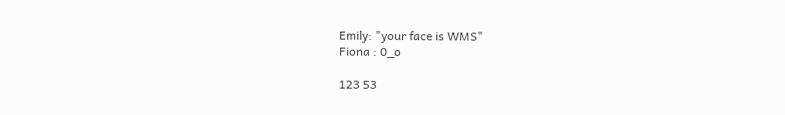Emily: "your face is WMS"
Fiona : 0_o

123 53